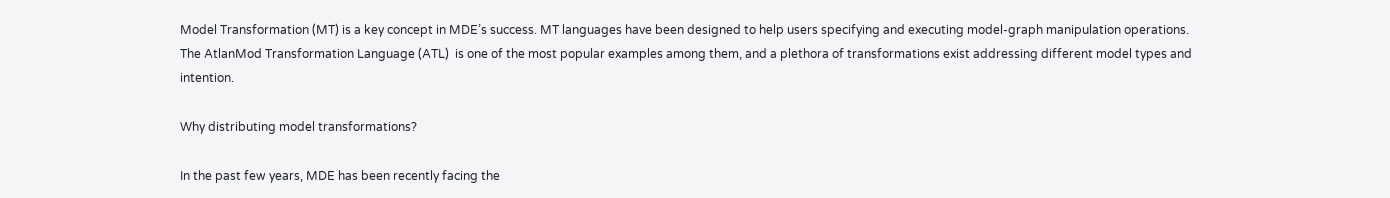Model Transformation (MT) is a key concept in MDE’s success. MT languages have been designed to help users specifying and executing model-graph manipulation operations. The AtlanMod Transformation Language (ATL)  is one of the most popular examples among them, and a plethora of transformations exist addressing different model types and intention.

Why distributing model transformations?

In the past few years, MDE has been recently facing the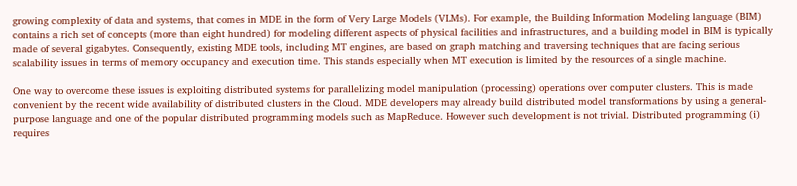growing complexity of data and systems, that comes in MDE in the form of Very Large Models (VLMs). For example, the Building Information Modeling language (BIM) contains a rich set of concepts (more than eight hundred) for modeling different aspects of physical facilities and infrastructures, and a building model in BIM is typically made of several gigabytes. Consequently, existing MDE tools, including MT engines, are based on graph matching and traversing techniques that are facing serious scalability issues in terms of memory occupancy and execution time. This stands especially when MT execution is limited by the resources of a single machine.

One way to overcome these issues is exploiting distributed systems for parallelizing model manipulation (processing) operations over computer clusters. This is made convenient by the recent wide availability of distributed clusters in the Cloud. MDE developers may already build distributed model transformations by using a general-purpose language and one of the popular distributed programming models such as MapReduce. However such development is not trivial. Distributed programming (i) requires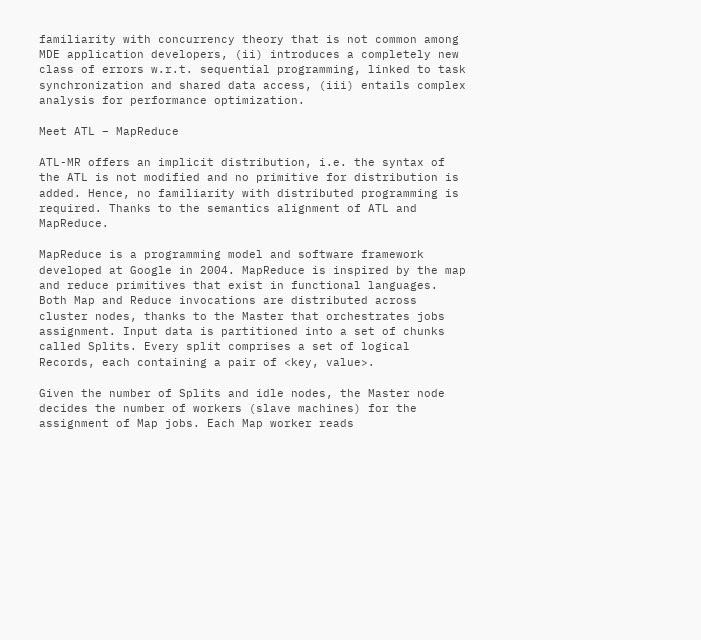familiarity with concurrency theory that is not common among MDE application developers, (ii) introduces a completely new class of errors w.r.t. sequential programming, linked to task synchronization and shared data access, (iii) entails complex analysis for performance optimization.

Meet ATL – MapReduce

ATL-MR offers an implicit distribution, i.e. the syntax of the ATL is not modified and no primitive for distribution is added. Hence, no familiarity with distributed programming is required. Thanks to the semantics alignment of ATL and MapReduce.

MapReduce is a programming model and software framework developed at Google in 2004. MapReduce is inspired by the map and reduce primitives that exist in functional languages. Both Map and Reduce invocations are distributed across cluster nodes, thanks to the Master that orchestrates jobs assignment. Input data is partitioned into a set of chunks called Splits. Every split comprises a set of logical Records, each containing a pair of <key, value>.

Given the number of Splits and idle nodes, the Master node decides the number of workers (slave machines) for the assignment of Map jobs. Each Map worker reads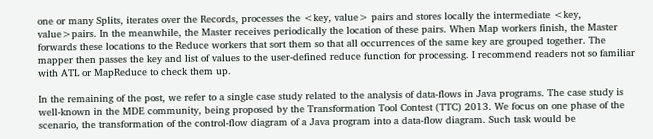one or many Splits, iterates over the Records, processes the <key, value> pairs and stores locally the intermediate <key, value>pairs. In the meanwhile, the Master receives periodically the location of these pairs. When Map workers finish, the Master forwards these locations to the Reduce workers that sort them so that all occurrences of the same key are grouped together. The mapper then passes the key and list of values to the user-defined reduce function for processing. I recommend readers not so familiar with ATL or MapReduce to check them up.

In the remaining of the post, we refer to a single case study related to the analysis of data-flows in Java programs. The case study is well-known in the MDE community, being proposed by the Transformation Tool Contest (TTC) 2013. We focus on one phase of the scenario, the transformation of the control-flow diagram of a Java program into a data-flow diagram. Such task would be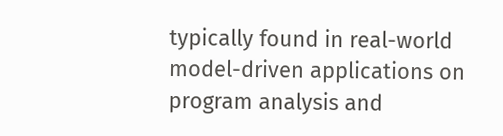typically found in real-world model-driven applications on program analysis and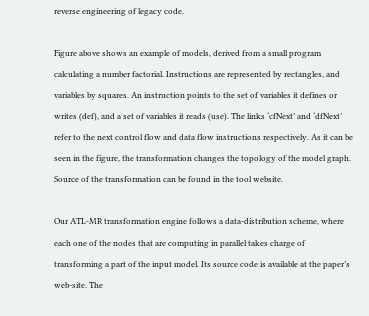reverse engineering of legacy code.

Figure above shows an example of models, derived from a small program calculating a number factorial. Instructions are represented by rectangles, and variables by squares. An instruction points to the set of variables it defines or writes (def), and a set of variables it reads (use). The links ‘cfNext’ and ‘dfNext’ refer to the next control flow and data flow instructions respectively. As it can be seen in the figure, the transformation changes the topology of the model graph.  Source of the transformation can be found in the tool website.

Our ATL-MR transformation engine follows a data-distribution scheme, where each one of the nodes that are computing in parallel takes charge of transforming a part of the input model. Its source code is available at the paper’s web-site. The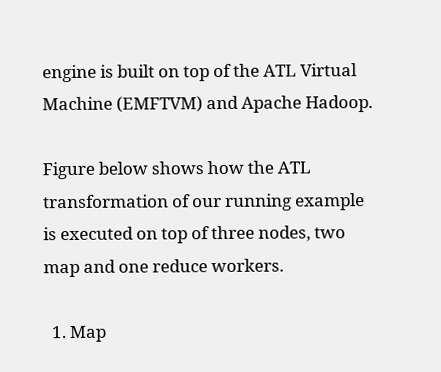engine is built on top of the ATL Virtual Machine (EMFTVM) and Apache Hadoop.

Figure below shows how the ATL transformation of our running example is executed on top of three nodes, two map and one reduce workers.

  1. Map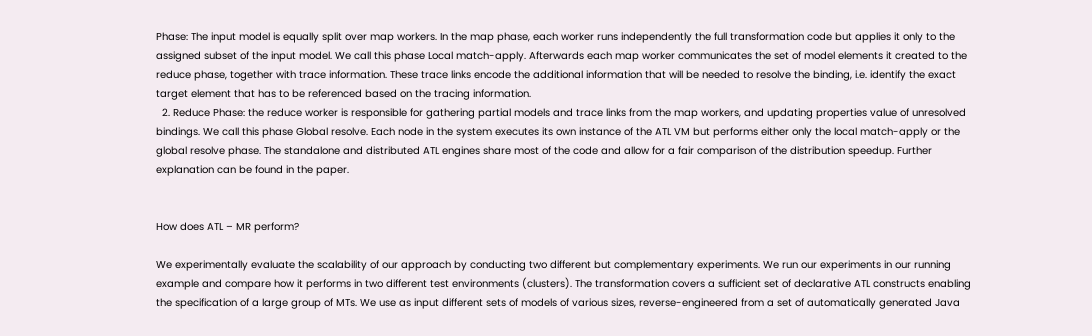Phase: The input model is equally split over map workers. In the map phase, each worker runs independently the full transformation code but applies it only to the assigned subset of the input model. We call this phase Local match-apply. Afterwards each map worker communicates the set of model elements it created to the reduce phase, together with trace information. These trace links encode the additional information that will be needed to resolve the binding, i.e. identify the exact target element that has to be referenced based on the tracing information.
  2. Reduce Phase: the reduce worker is responsible for gathering partial models and trace links from the map workers, and updating properties value of unresolved bindings. We call this phase Global resolve. Each node in the system executes its own instance of the ATL VM but performs either only the local match-apply or the global resolve phase. The standalone and distributed ATL engines share most of the code and allow for a fair comparison of the distribution speedup. Further explanation can be found in the paper.


How does ATL – MR perform?

We experimentally evaluate the scalability of our approach by conducting two different but complementary experiments. We run our experiments in our running example and compare how it performs in two different test environments (clusters). The transformation covers a sufficient set of declarative ATL constructs enabling the specification of a large group of MTs. We use as input different sets of models of various sizes, reverse-engineered from a set of automatically generated Java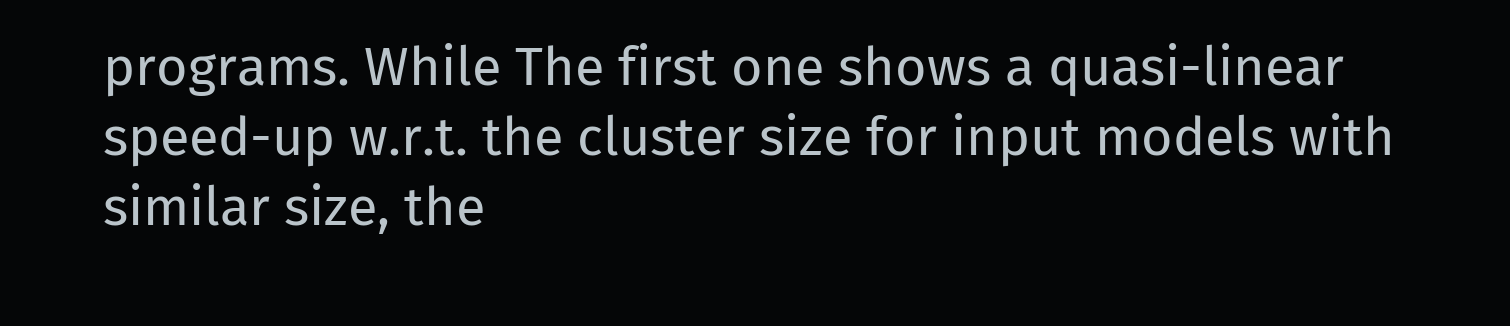programs. While The first one shows a quasi-linear speed-up w.r.t. the cluster size for input models with similar size, the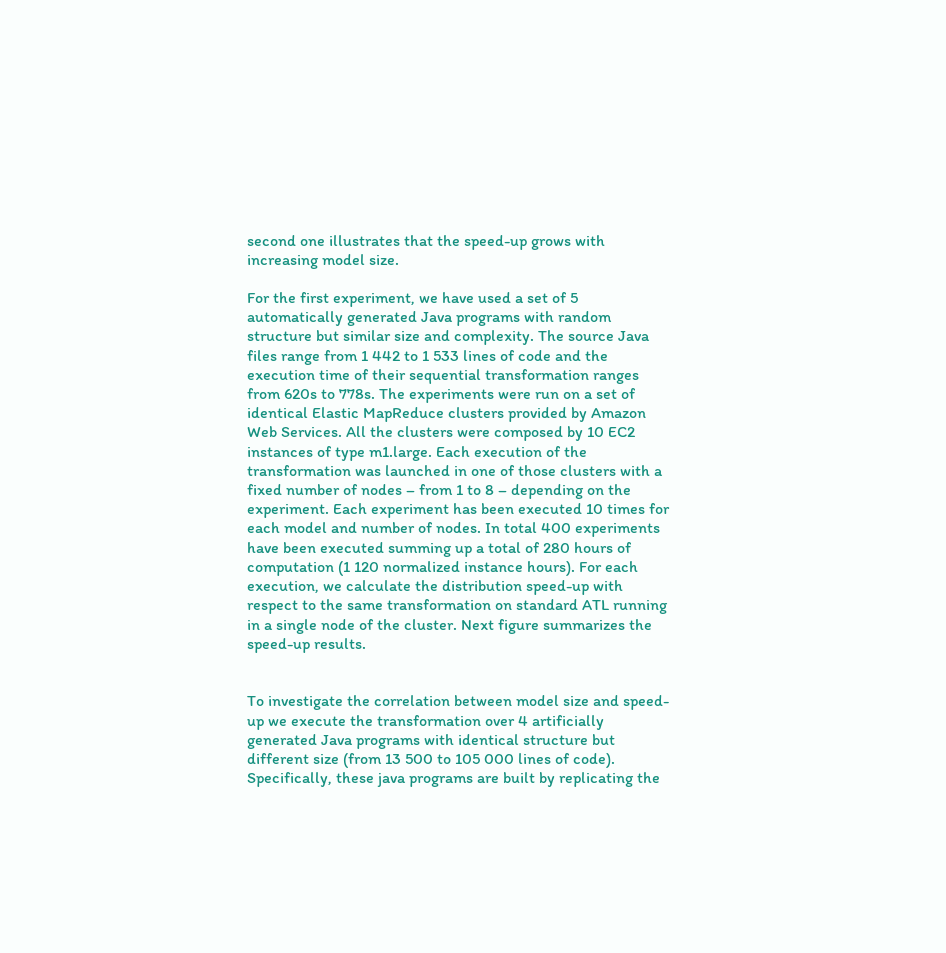second one illustrates that the speed-up grows with increasing model size.

For the first experiment, we have used a set of 5 automatically generated Java programs with random structure but similar size and complexity. The source Java files range from 1 442 to 1 533 lines of code and the execution time of their sequential transformation ranges from 620s to 778s. The experiments were run on a set of identical Elastic MapReduce clusters provided by Amazon Web Services. All the clusters were composed by 10 EC2 instances of type m1.large. Each execution of the transformation was launched in one of those clusters with a fixed number of nodes – from 1 to 8 – depending on the experiment. Each experiment has been executed 10 times for each model and number of nodes. In total 400 experiments have been executed summing up a total of 280 hours of computation (1 120 normalized instance hours). For each execution, we calculate the distribution speed-up with respect to the same transformation on standard ATL running in a single node of the cluster. Next figure summarizes the speed-up results.


To investigate the correlation between model size and speed-up we execute the transformation over 4 artificially generated Java programs with identical structure but different size (from 13 500 to 105 000 lines of code). Specifically, these java programs are built by replicating the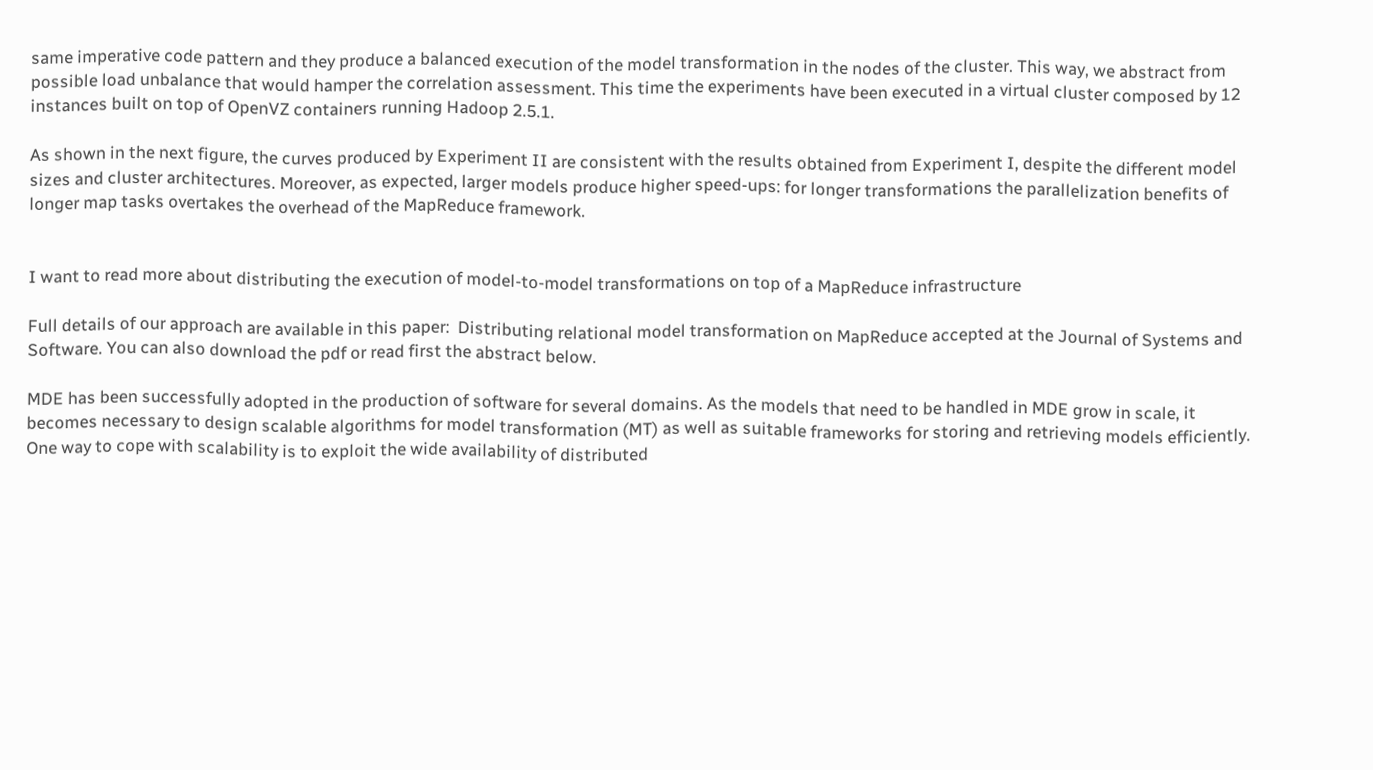same imperative code pattern and they produce a balanced execution of the model transformation in the nodes of the cluster. This way, we abstract from possible load unbalance that would hamper the correlation assessment. This time the experiments have been executed in a virtual cluster composed by 12 instances built on top of OpenVZ containers running Hadoop 2.5.1.

As shown in the next figure, the curves produced by Experiment II are consistent with the results obtained from Experiment I, despite the different model sizes and cluster architectures. Moreover, as expected, larger models produce higher speed-ups: for longer transformations the parallelization benefits of longer map tasks overtakes the overhead of the MapReduce framework.


I want to read more about distributing the execution of model-to-model transformations on top of a MapReduce infrastructure

Full details of our approach are available in this paper:  Distributing relational model transformation on MapReduce accepted at the Journal of Systems and Software. You can also download the pdf or read first the abstract below.

MDE has been successfully adopted in the production of software for several domains. As the models that need to be handled in MDE grow in scale, it becomes necessary to design scalable algorithms for model transformation (MT) as well as suitable frameworks for storing and retrieving models efficiently. One way to cope with scalability is to exploit the wide availability of distributed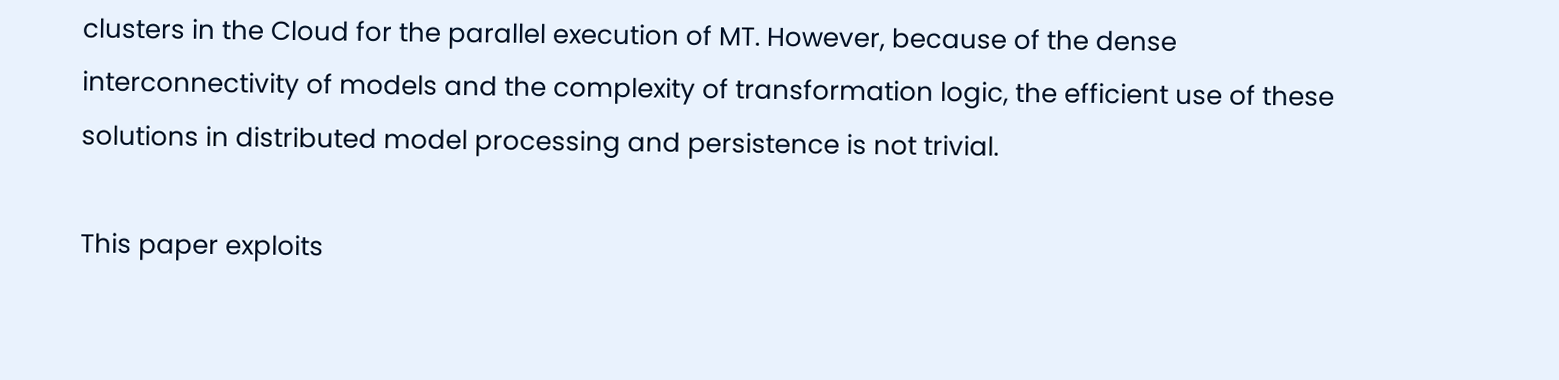clusters in the Cloud for the parallel execution of MT. However, because of the dense interconnectivity of models and the complexity of transformation logic, the efficient use of these solutions in distributed model processing and persistence is not trivial.

This paper exploits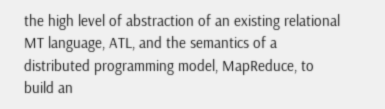the high level of abstraction of an existing relational MT language, ATL, and the semantics of a distributed programming model, MapReduce, to build an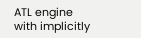ATL engine with implicitly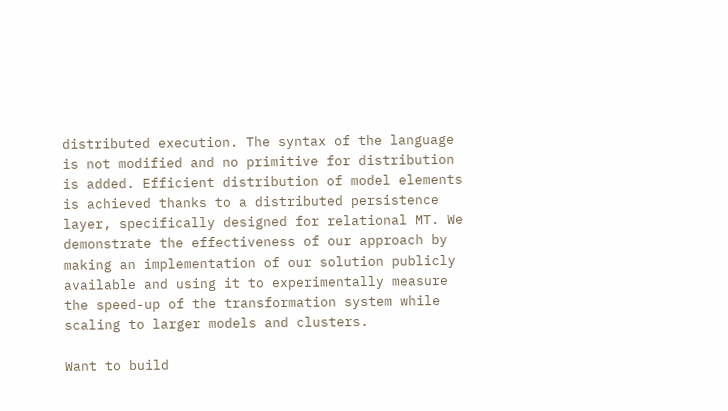distributed execution. The syntax of the language is not modified and no primitive for distribution is added. Efficient distribution of model elements is achieved thanks to a distributed persistence layer, specifically designed for relational MT. We demonstrate the effectiveness of our approach by making an implementation of our solution publicly available and using it to experimentally measure the speed-up of the transformation system while scaling to larger models and clusters.

Want to build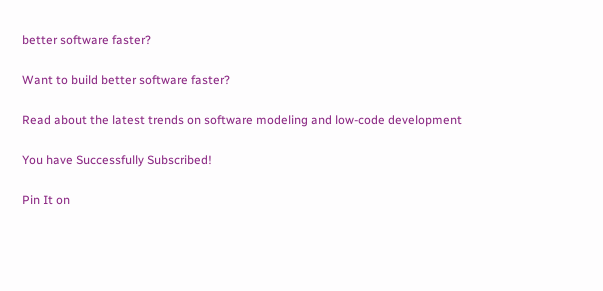better software faster?

Want to build better software faster?

Read about the latest trends on software modeling and low-code development

You have Successfully Subscribed!

Pin It on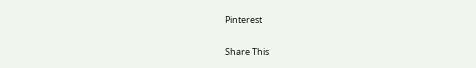Pinterest

Share This